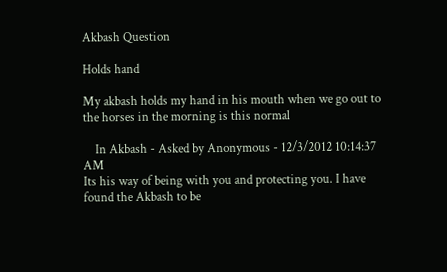Akbash Question

Holds hand

My akbash holds my hand in his mouth when we go out to the horses in the morning is this normal

    In Akbash - Asked by Anonymous - 12/3/2012 10:14:37 AM
Its his way of being with you and protecting you. I have found the Akbash to be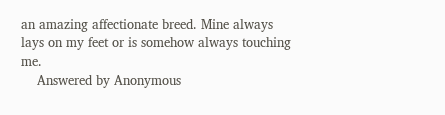an amazing affectionate breed. Mine always lays on my feet or is somehow always touching me.
    Answered by Anonymous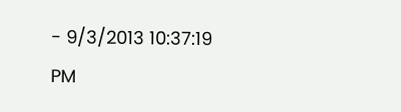- 9/3/2013 10:37:19 PM